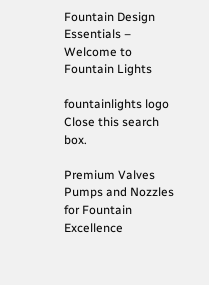Fountain Design Essentials – Welcome to Fountain Lights

fountainlights logo
Close this search box.

Premium Valves Pumps and Nozzles for Fountain Excellence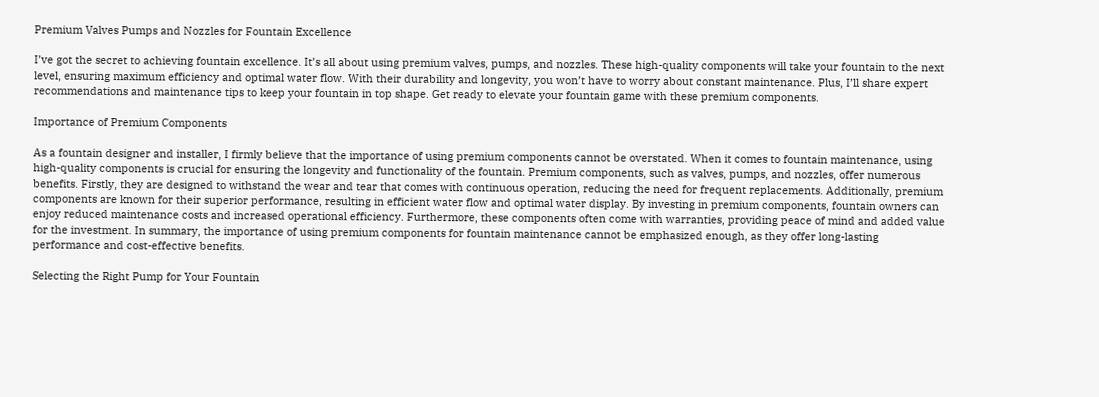Premium Valves Pumps and Nozzles for Fountain Excellence

I’ve got the secret to achieving fountain excellence. It’s all about using premium valves, pumps, and nozzles. These high-quality components will take your fountain to the next level, ensuring maximum efficiency and optimal water flow. With their durability and longevity, you won’t have to worry about constant maintenance. Plus, I’ll share expert recommendations and maintenance tips to keep your fountain in top shape. Get ready to elevate your fountain game with these premium components.

Importance of Premium Components

As a fountain designer and installer, I firmly believe that the importance of using premium components cannot be overstated. When it comes to fountain maintenance, using high-quality components is crucial for ensuring the longevity and functionality of the fountain. Premium components, such as valves, pumps, and nozzles, offer numerous benefits. Firstly, they are designed to withstand the wear and tear that comes with continuous operation, reducing the need for frequent replacements. Additionally, premium components are known for their superior performance, resulting in efficient water flow and optimal water display. By investing in premium components, fountain owners can enjoy reduced maintenance costs and increased operational efficiency. Furthermore, these components often come with warranties, providing peace of mind and added value for the investment. In summary, the importance of using premium components for fountain maintenance cannot be emphasized enough, as they offer long-lasting performance and cost-effective benefits.

Selecting the Right Pump for Your Fountain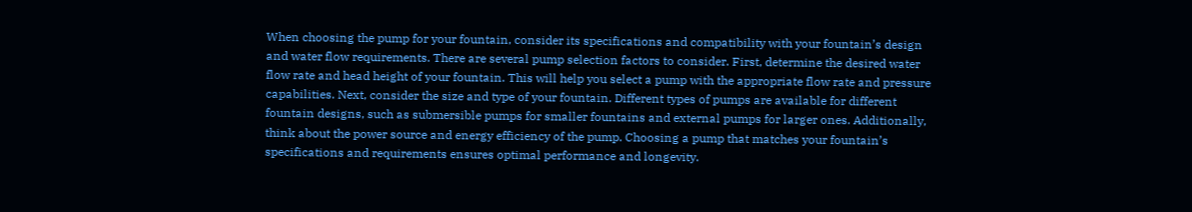When choosing the pump for your fountain, consider its specifications and compatibility with your fountain’s design and water flow requirements. There are several pump selection factors to consider. First, determine the desired water flow rate and head height of your fountain. This will help you select a pump with the appropriate flow rate and pressure capabilities. Next, consider the size and type of your fountain. Different types of pumps are available for different fountain designs, such as submersible pumps for smaller fountains and external pumps for larger ones. Additionally, think about the power source and energy efficiency of the pump. Choosing a pump that matches your fountain’s specifications and requirements ensures optimal performance and longevity.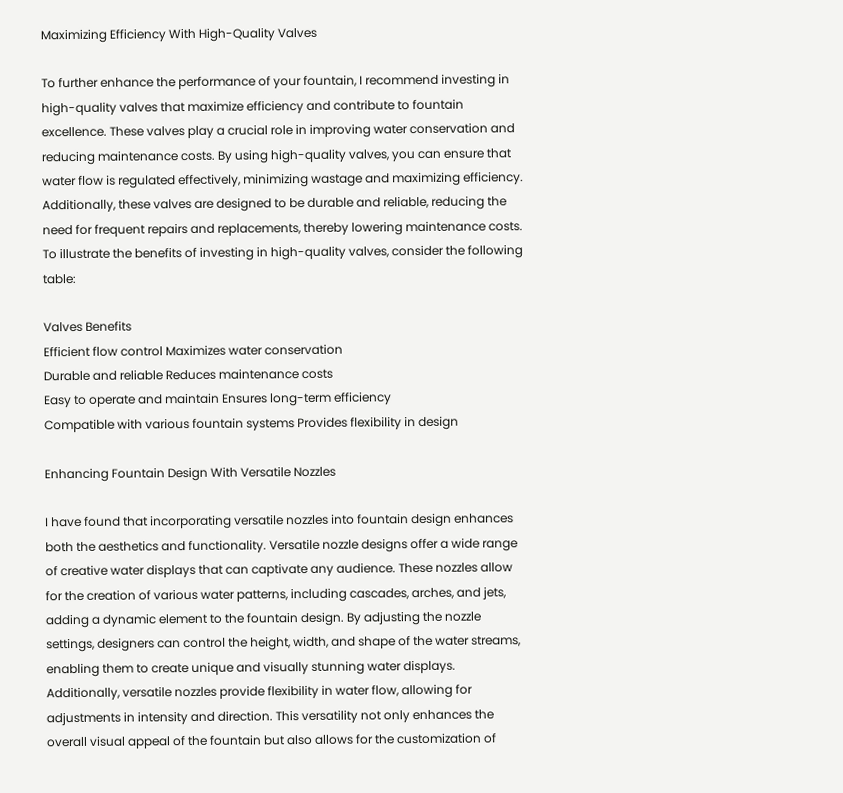Maximizing Efficiency With High-Quality Valves

To further enhance the performance of your fountain, I recommend investing in high-quality valves that maximize efficiency and contribute to fountain excellence. These valves play a crucial role in improving water conservation and reducing maintenance costs. By using high-quality valves, you can ensure that water flow is regulated effectively, minimizing wastage and maximizing efficiency. Additionally, these valves are designed to be durable and reliable, reducing the need for frequent repairs and replacements, thereby lowering maintenance costs. To illustrate the benefits of investing in high-quality valves, consider the following table:

Valves Benefits
Efficient flow control Maximizes water conservation
Durable and reliable Reduces maintenance costs
Easy to operate and maintain Ensures long-term efficiency
Compatible with various fountain systems Provides flexibility in design

Enhancing Fountain Design With Versatile Nozzles

I have found that incorporating versatile nozzles into fountain design enhances both the aesthetics and functionality. Versatile nozzle designs offer a wide range of creative water displays that can captivate any audience. These nozzles allow for the creation of various water patterns, including cascades, arches, and jets, adding a dynamic element to the fountain design. By adjusting the nozzle settings, designers can control the height, width, and shape of the water streams, enabling them to create unique and visually stunning water displays. Additionally, versatile nozzles provide flexibility in water flow, allowing for adjustments in intensity and direction. This versatility not only enhances the overall visual appeal of the fountain but also allows for the customization of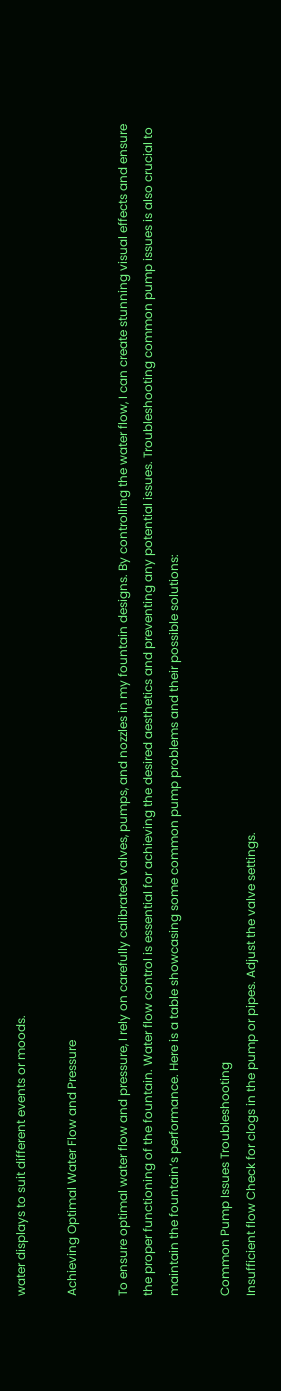water displays to suit different events or moods.

Achieving Optimal Water Flow and Pressure

To ensure optimal water flow and pressure, I rely on carefully calibrated valves, pumps, and nozzles in my fountain designs. By controlling the water flow, I can create stunning visual effects and ensure the proper functioning of the fountain. Water flow control is essential for achieving the desired aesthetics and preventing any potential issues. Troubleshooting common pump issues is also crucial to maintain the fountain’s performance. Here is a table showcasing some common pump problems and their possible solutions:

Common Pump Issues Troubleshooting
Insufficient flow Check for clogs in the pump or pipes. Adjust the valve settings.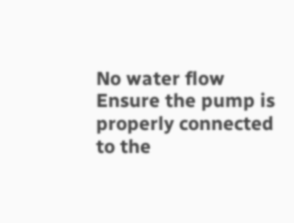No water flow Ensure the pump is properly connected to the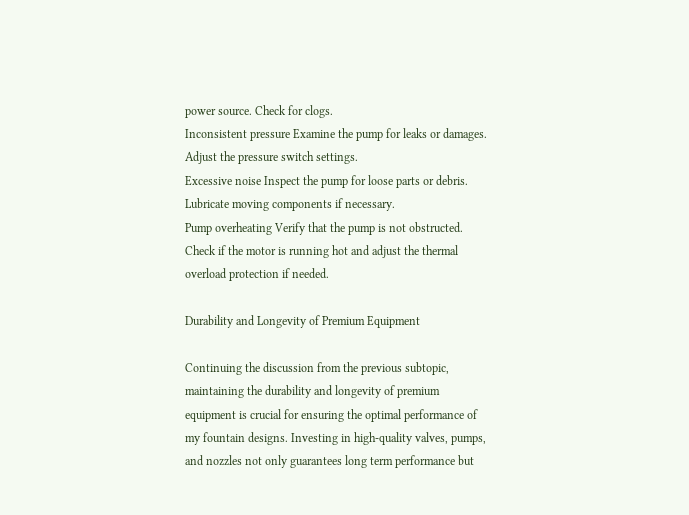power source. Check for clogs.
Inconsistent pressure Examine the pump for leaks or damages. Adjust the pressure switch settings.
Excessive noise Inspect the pump for loose parts or debris. Lubricate moving components if necessary.
Pump overheating Verify that the pump is not obstructed. Check if the motor is running hot and adjust the thermal overload protection if needed.

Durability and Longevity of Premium Equipment

Continuing the discussion from the previous subtopic, maintaining the durability and longevity of premium equipment is crucial for ensuring the optimal performance of my fountain designs. Investing in high-quality valves, pumps, and nozzles not only guarantees long term performance but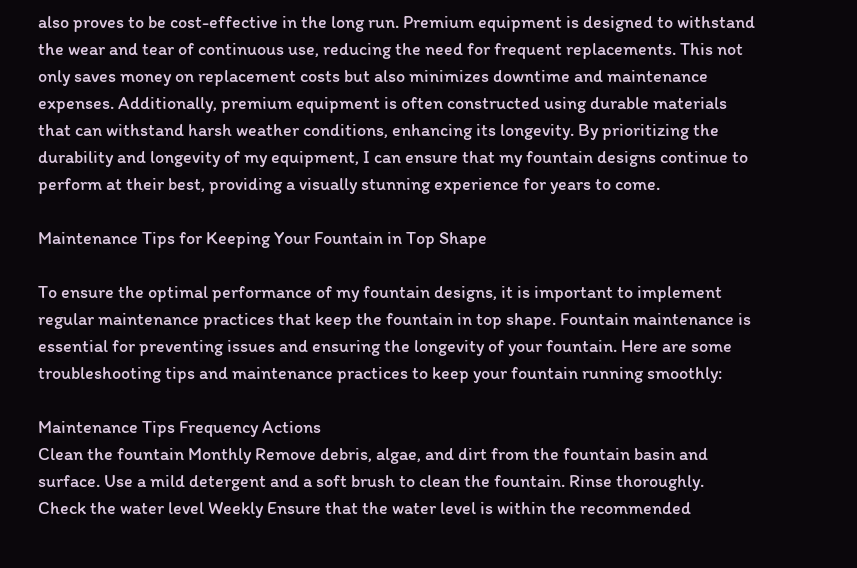also proves to be cost-effective in the long run. Premium equipment is designed to withstand the wear and tear of continuous use, reducing the need for frequent replacements. This not only saves money on replacement costs but also minimizes downtime and maintenance expenses. Additionally, premium equipment is often constructed using durable materials that can withstand harsh weather conditions, enhancing its longevity. By prioritizing the durability and longevity of my equipment, I can ensure that my fountain designs continue to perform at their best, providing a visually stunning experience for years to come.

Maintenance Tips for Keeping Your Fountain in Top Shape

To ensure the optimal performance of my fountain designs, it is important to implement regular maintenance practices that keep the fountain in top shape. Fountain maintenance is essential for preventing issues and ensuring the longevity of your fountain. Here are some troubleshooting tips and maintenance practices to keep your fountain running smoothly:

Maintenance Tips Frequency Actions
Clean the fountain Monthly Remove debris, algae, and dirt from the fountain basin and surface. Use a mild detergent and a soft brush to clean the fountain. Rinse thoroughly.
Check the water level Weekly Ensure that the water level is within the recommended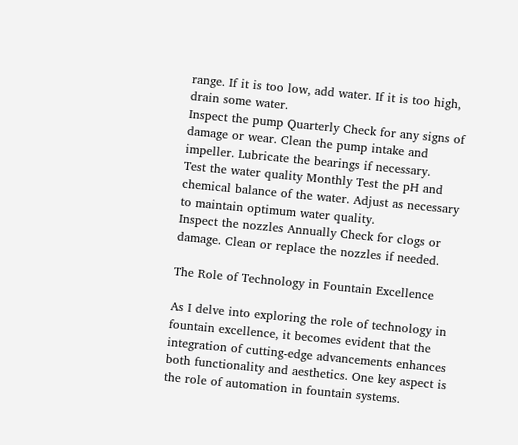range. If it is too low, add water. If it is too high, drain some water.
Inspect the pump Quarterly Check for any signs of damage or wear. Clean the pump intake and impeller. Lubricate the bearings if necessary.
Test the water quality Monthly Test the pH and chemical balance of the water. Adjust as necessary to maintain optimum water quality.
Inspect the nozzles Annually Check for clogs or damage. Clean or replace the nozzles if needed.

The Role of Technology in Fountain Excellence

As I delve into exploring the role of technology in fountain excellence, it becomes evident that the integration of cutting-edge advancements enhances both functionality and aesthetics. One key aspect is the role of automation in fountain systems.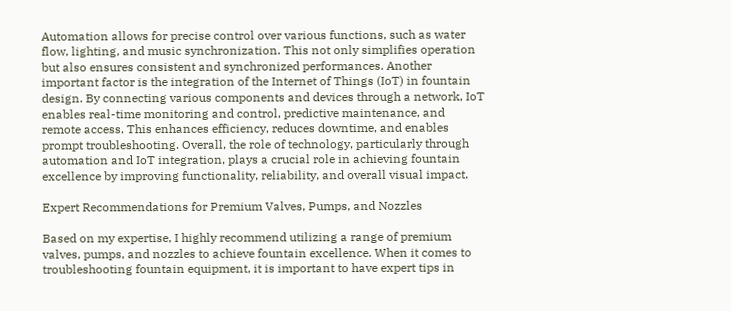Automation allows for precise control over various functions, such as water flow, lighting, and music synchronization. This not only simplifies operation but also ensures consistent and synchronized performances. Another important factor is the integration of the Internet of Things (IoT) in fountain design. By connecting various components and devices through a network, IoT enables real-time monitoring and control, predictive maintenance, and remote access. This enhances efficiency, reduces downtime, and enables prompt troubleshooting. Overall, the role of technology, particularly through automation and IoT integration, plays a crucial role in achieving fountain excellence by improving functionality, reliability, and overall visual impact.

Expert Recommendations for Premium Valves, Pumps, and Nozzles

Based on my expertise, I highly recommend utilizing a range of premium valves, pumps, and nozzles to achieve fountain excellence. When it comes to troubleshooting fountain equipment, it is important to have expert tips in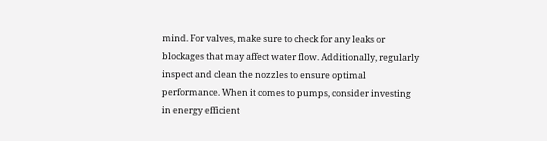mind. For valves, make sure to check for any leaks or blockages that may affect water flow. Additionally, regularly inspect and clean the nozzles to ensure optimal performance. When it comes to pumps, consider investing in energy efficient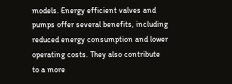models. Energy efficient valves and pumps offer several benefits, including reduced energy consumption and lower operating costs. They also contribute to a more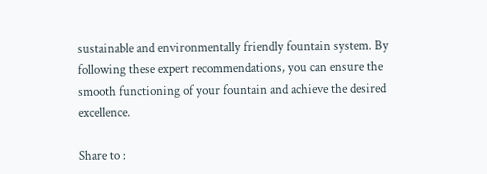sustainable and environmentally friendly fountain system. By following these expert recommendations, you can ensure the smooth functioning of your fountain and achieve the desired excellence.

Share to :